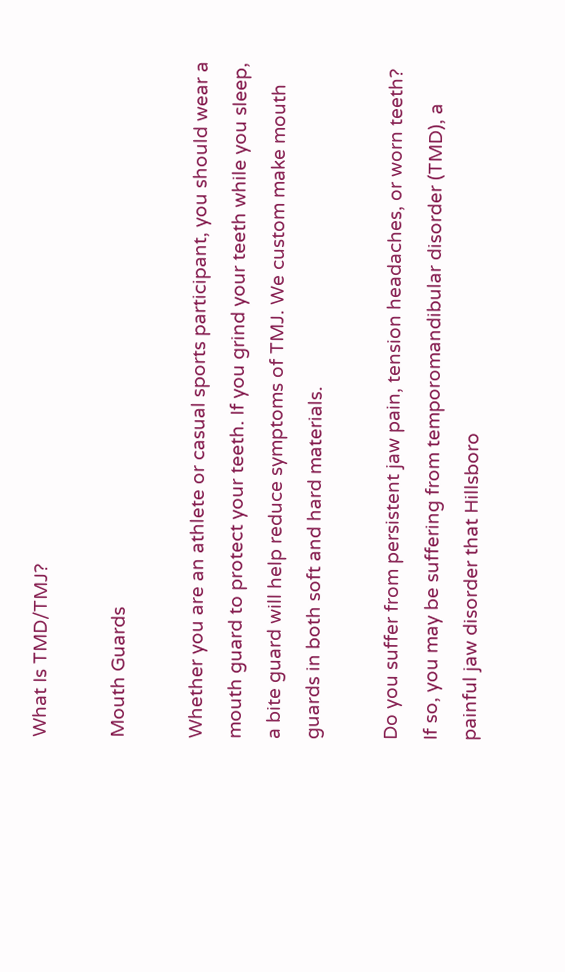What Is TMD/TMJ?

Mouth Guards

Whether you are an athlete or casual sports participant, you should wear a mouth guard to protect your teeth. If you grind your teeth while you sleep, a bite guard will help reduce symptoms of TMJ. We custom make mouth guards in both soft and hard materials.

Do you suffer from persistent jaw pain, tension headaches, or worn teeth? If so, you may be suffering from temporomandibular disorder (TMD), a painful jaw disorder that Hillsboro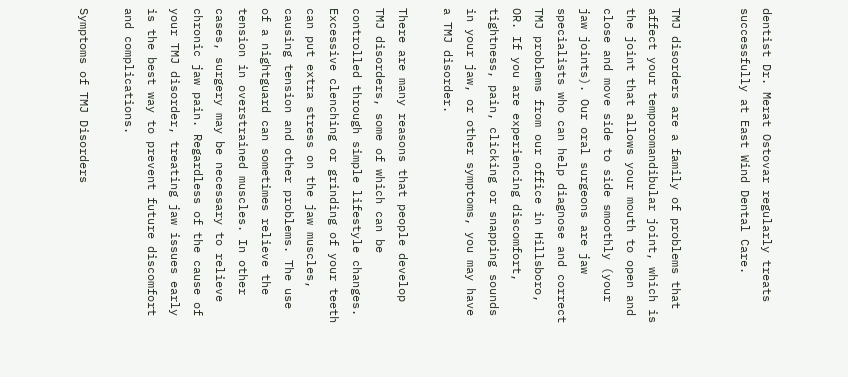dentist Dr. Merat Ostovar regularly treats successfully at East Wind Dental Care.


TMJ disorders are a family of problems that affect your temporomandibular joint, which is the joint that allows your mouth to open and close and move side to side smoothly (your jaw joints). Our oral surgeons are jaw specialists who can help diagnose and correct TMJ problems from our office in Hillsboro, OR. If you are experiencing discomfort, tightness, pain, clicking or snapping sounds in your jaw, or other symptoms, you may have a TMJ disorder.

There are many reasons that people develop TMJ disorders, some of which can be controlled through simple lifestyle changes. Excessive clenching or grinding of your teeth can put extra stress on the jaw muscles, causing tension and other problems. The use of a nightguard can sometimes relieve the tension in overstrained muscles. In other cases, surgery may be necessary to relieve chronic jaw pain. Regardless of the cause of your TMJ disorder, treating jaw issues early is the best way to prevent future discomfort and complications.

Symptoms of TMJ Disorders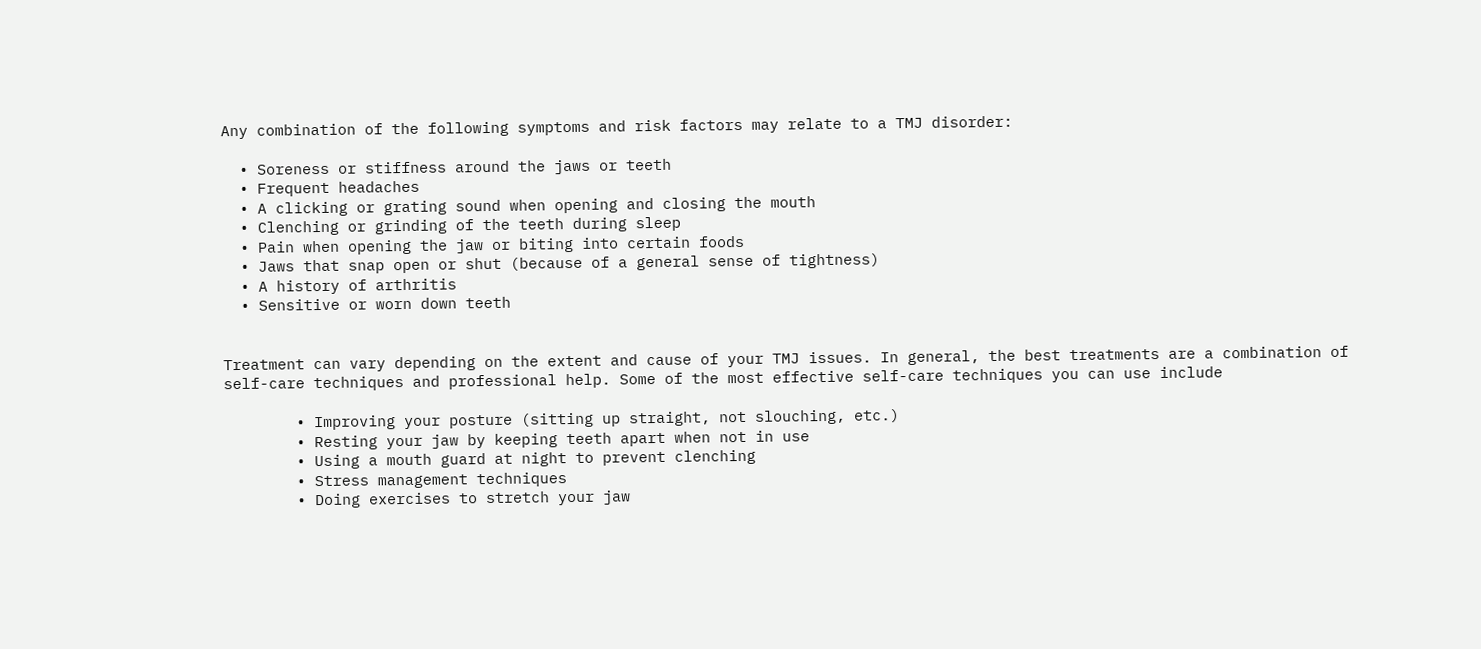Any combination of the following symptoms and risk factors may relate to a TMJ disorder:

  • Soreness or stiffness around the jaws or teeth
  • Frequent headaches
  • A clicking or grating sound when opening and closing the mouth
  • Clenching or grinding of the teeth during sleep
  • Pain when opening the jaw or biting into certain foods
  • Jaws that snap open or shut (because of a general sense of tightness)
  • A history of arthritis
  • Sensitive or worn down teeth


Treatment can vary depending on the extent and cause of your TMJ issues. In general, the best treatments are a combination of self-care techniques and professional help. Some of the most effective self-care techniques you can use include

        • Improving your posture (sitting up straight, not slouching, etc.)
        • Resting your jaw by keeping teeth apart when not in use
        • Using a mouth guard at night to prevent clenching
        • Stress management techniques
        • Doing exercises to stretch your jaw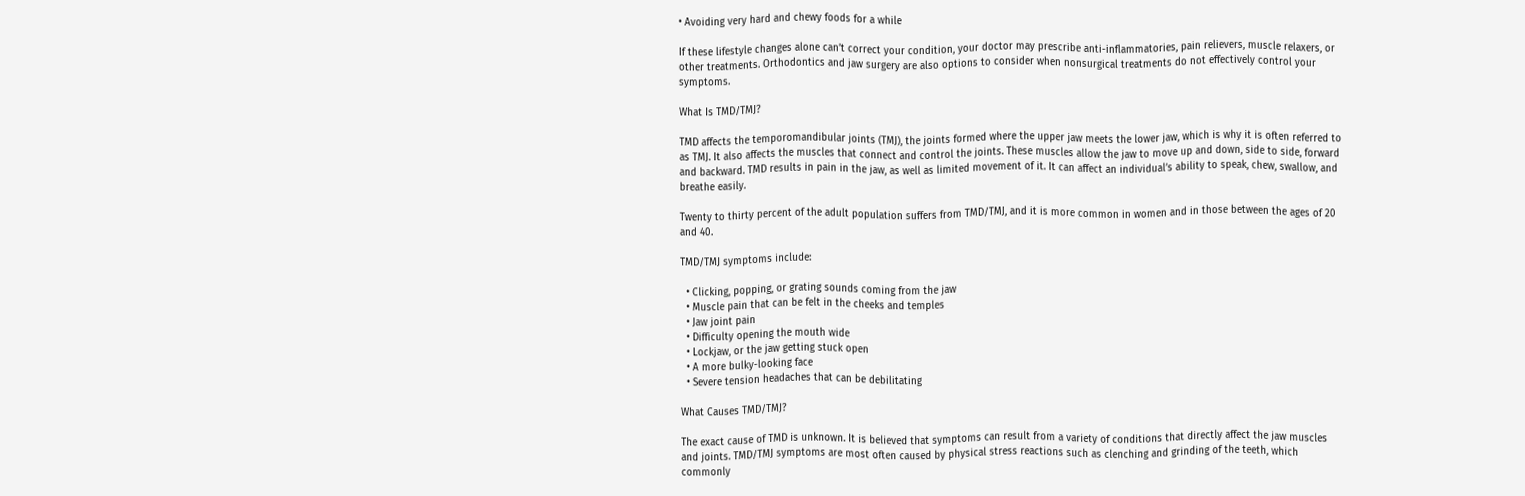• Avoiding very hard and chewy foods for a while

If these lifestyle changes alone can’t correct your condition, your doctor may prescribe anti-inflammatories, pain relievers, muscle relaxers, or other treatments. Orthodontics and jaw surgery are also options to consider when nonsurgical treatments do not effectively control your symptoms.

What Is TMD/TMJ?

TMD affects the temporomandibular joints (TMJ), the joints formed where the upper jaw meets the lower jaw, which is why it is often referred to as TMJ. It also affects the muscles that connect and control the joints. These muscles allow the jaw to move up and down, side to side, forward and backward. TMD results in pain in the jaw, as well as limited movement of it. It can affect an individual’s ability to speak, chew, swallow, and breathe easily.

Twenty to thirty percent of the adult population suffers from TMD/TMJ, and it is more common in women and in those between the ages of 20 and 40.

TMD/TMJ symptoms include:

  • Clicking, popping, or grating sounds coming from the jaw
  • Muscle pain that can be felt in the cheeks and temples
  • Jaw joint pain
  • Difficulty opening the mouth wide
  • Lockjaw, or the jaw getting stuck open
  • A more bulky-looking face
  • Severe tension headaches that can be debilitating

What Causes TMD/TMJ?

The exact cause of TMD is unknown. It is believed that symptoms can result from a variety of conditions that directly affect the jaw muscles and joints. TMD/TMJ symptoms are most often caused by physical stress reactions such as clenching and grinding of the teeth, which commonly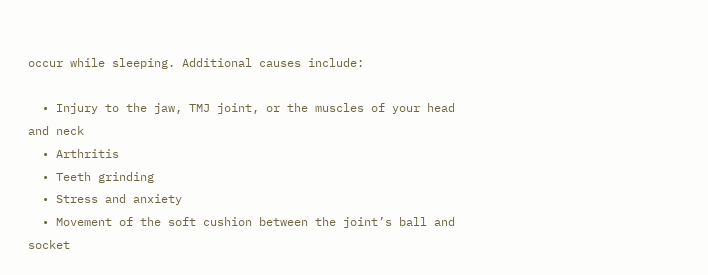occur while sleeping. Additional causes include:

  • Injury to the jaw, TMJ joint, or the muscles of your head and neck
  • Arthritis
  • Teeth grinding
  • Stress and anxiety
  • Movement of the soft cushion between the joint’s ball and socket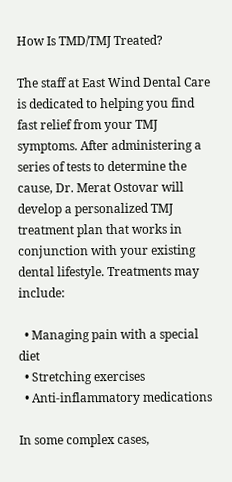How Is TMD/TMJ Treated?

The staff at East Wind Dental Care is dedicated to helping you find fast relief from your TMJ symptoms. After administering a series of tests to determine the cause, Dr. Merat Ostovar will develop a personalized TMJ treatment plan that works in conjunction with your existing dental lifestyle. Treatments may include:

  • Managing pain with a special diet
  • Stretching exercises
  • Anti-inflammatory medications

In some complex cases,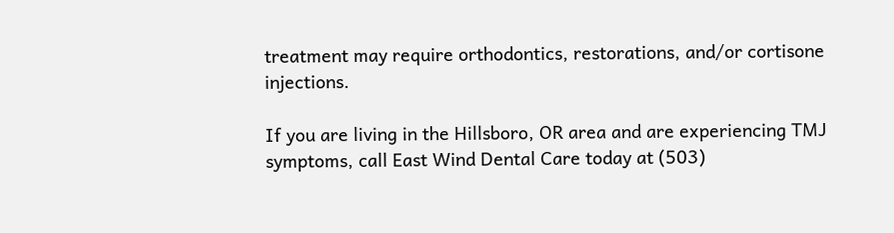treatment may require orthodontics, restorations, and/or cortisone injections.

If you are living in the Hillsboro, OR area and are experiencing TMJ symptoms, call East Wind Dental Care today at (503)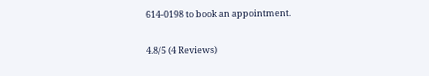614-0198 to book an appointment.

4.8/5 (4 Reviews)